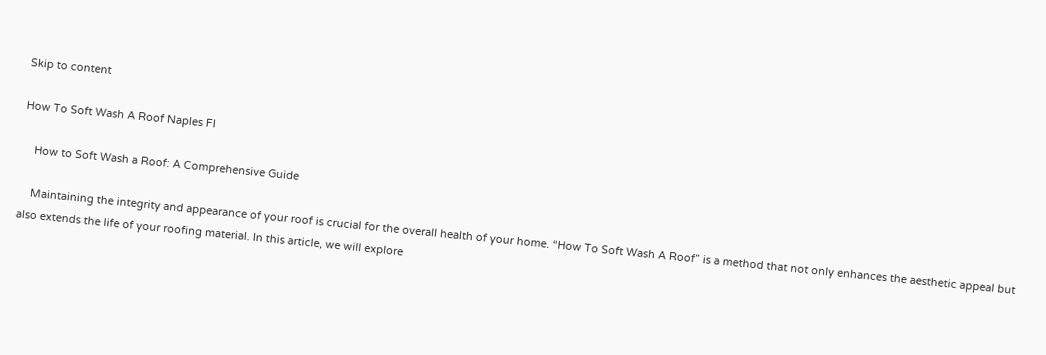Skip to content

How To Soft Wash A Roof Naples Fl

    How to Soft Wash a Roof: A Comprehensive Guide

    Maintaining the integrity and appearance of your roof is crucial for the overall health of your home. “How To Soft Wash A Roof” is a method that not only enhances the aesthetic appeal but also extends the life of your roofing material. In this article, we will explore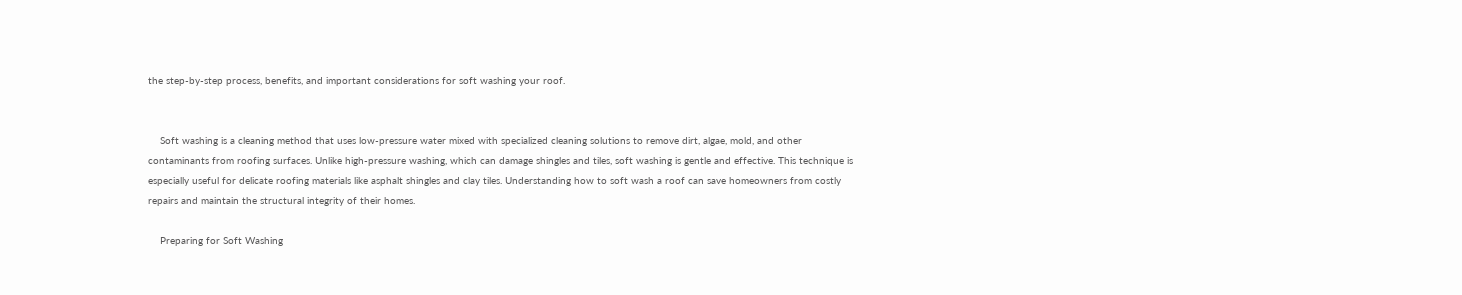the step-by-step process, benefits, and important considerations for soft washing your roof.


    Soft washing is a cleaning method that uses low-pressure water mixed with specialized cleaning solutions to remove dirt, algae, mold, and other contaminants from roofing surfaces. Unlike high-pressure washing, which can damage shingles and tiles, soft washing is gentle and effective. This technique is especially useful for delicate roofing materials like asphalt shingles and clay tiles. Understanding how to soft wash a roof can save homeowners from costly repairs and maintain the structural integrity of their homes.

    Preparing for Soft Washing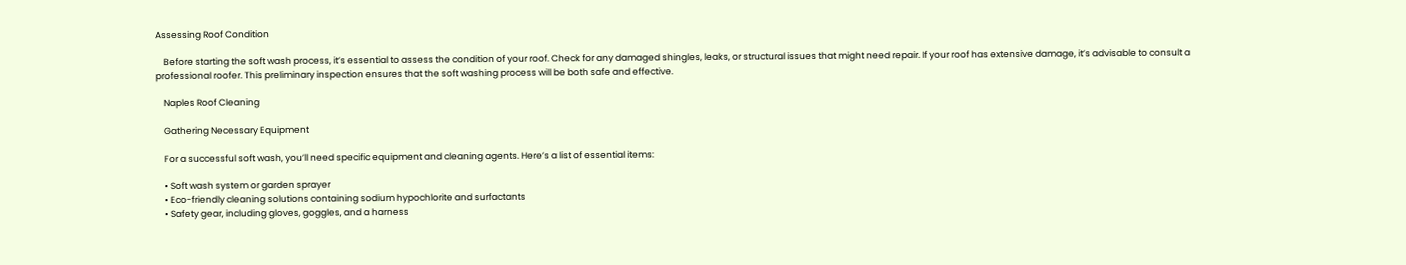Assessing Roof Condition

    Before starting the soft wash process, it’s essential to assess the condition of your roof. Check for any damaged shingles, leaks, or structural issues that might need repair. If your roof has extensive damage, it’s advisable to consult a professional roofer. This preliminary inspection ensures that the soft washing process will be both safe and effective.

    Naples Roof Cleaning

    Gathering Necessary Equipment

    For a successful soft wash, you’ll need specific equipment and cleaning agents. Here’s a list of essential items:

    • Soft wash system or garden sprayer
    • Eco-friendly cleaning solutions containing sodium hypochlorite and surfactants
    • Safety gear, including gloves, goggles, and a harness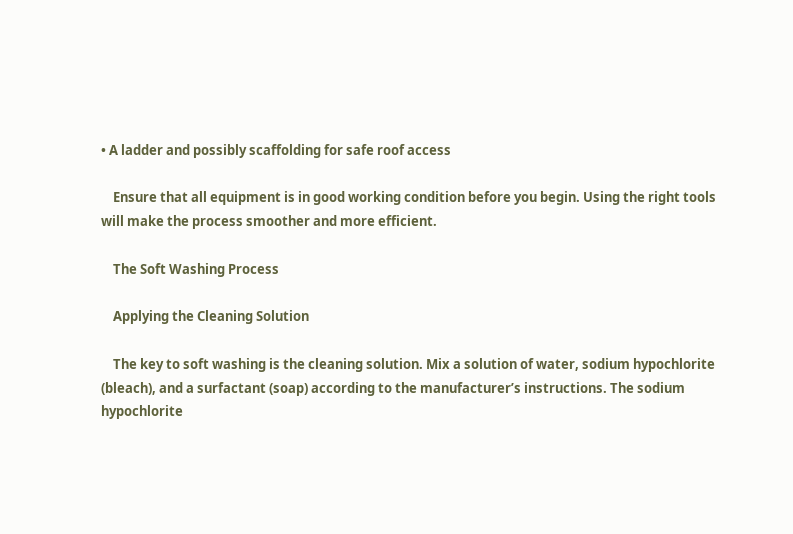• A ladder and possibly scaffolding for safe roof access

    Ensure that all equipment is in good working condition before you begin. Using the right tools will make the process smoother and more efficient.

    The Soft Washing Process

    Applying the Cleaning Solution

    The key to soft washing is the cleaning solution. Mix a solution of water, sodium hypochlorite (bleach), and a surfactant (soap) according to the manufacturer’s instructions. The sodium hypochlorite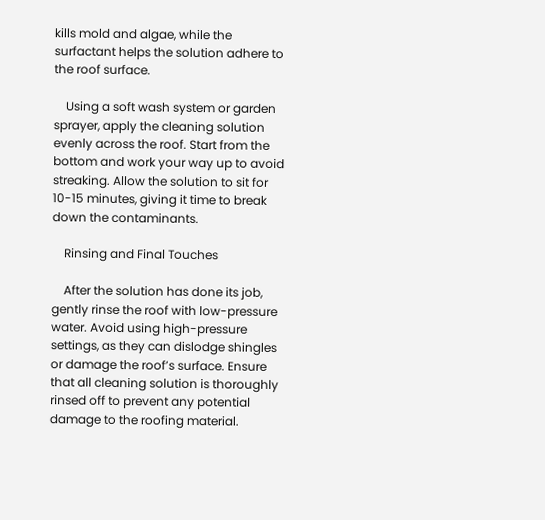kills mold and algae, while the surfactant helps the solution adhere to the roof surface.

    Using a soft wash system or garden sprayer, apply the cleaning solution evenly across the roof. Start from the bottom and work your way up to avoid streaking. Allow the solution to sit for 10-15 minutes, giving it time to break down the contaminants.

    Rinsing and Final Touches

    After the solution has done its job, gently rinse the roof with low-pressure water. Avoid using high-pressure settings, as they can dislodge shingles or damage the roof’s surface. Ensure that all cleaning solution is thoroughly rinsed off to prevent any potential damage to the roofing material.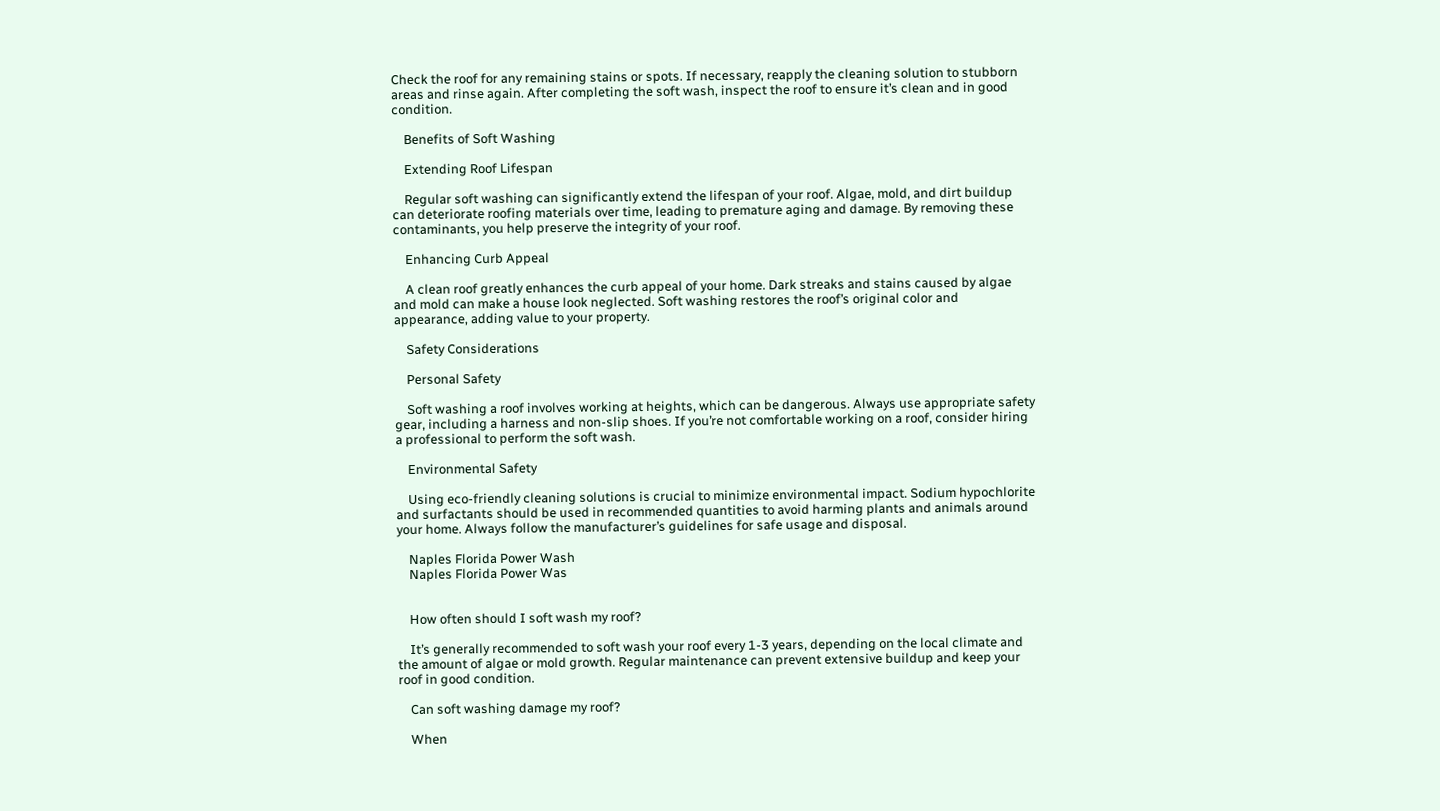Check the roof for any remaining stains or spots. If necessary, reapply the cleaning solution to stubborn areas and rinse again. After completing the soft wash, inspect the roof to ensure it’s clean and in good condition.

    Benefits of Soft Washing

    Extending Roof Lifespan

    Regular soft washing can significantly extend the lifespan of your roof. Algae, mold, and dirt buildup can deteriorate roofing materials over time, leading to premature aging and damage. By removing these contaminants, you help preserve the integrity of your roof.

    Enhancing Curb Appeal

    A clean roof greatly enhances the curb appeal of your home. Dark streaks and stains caused by algae and mold can make a house look neglected. Soft washing restores the roof’s original color and appearance, adding value to your property.

    Safety Considerations

    Personal Safety

    Soft washing a roof involves working at heights, which can be dangerous. Always use appropriate safety gear, including a harness and non-slip shoes. If you’re not comfortable working on a roof, consider hiring a professional to perform the soft wash.

    Environmental Safety

    Using eco-friendly cleaning solutions is crucial to minimize environmental impact. Sodium hypochlorite and surfactants should be used in recommended quantities to avoid harming plants and animals around your home. Always follow the manufacturer’s guidelines for safe usage and disposal.

    Naples Florida Power Wash
    Naples Florida Power Was


    How often should I soft wash my roof?

    It’s generally recommended to soft wash your roof every 1-3 years, depending on the local climate and the amount of algae or mold growth. Regular maintenance can prevent extensive buildup and keep your roof in good condition.

    Can soft washing damage my roof?

    When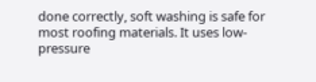done correctly, soft washing is safe for most roofing materials. It uses low-pressure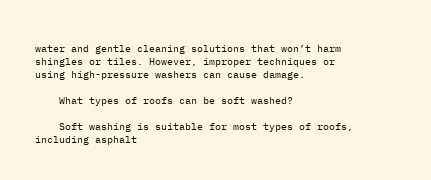water and gentle cleaning solutions that won’t harm shingles or tiles. However, improper techniques or using high-pressure washers can cause damage.

    What types of roofs can be soft washed?

    Soft washing is suitable for most types of roofs, including asphalt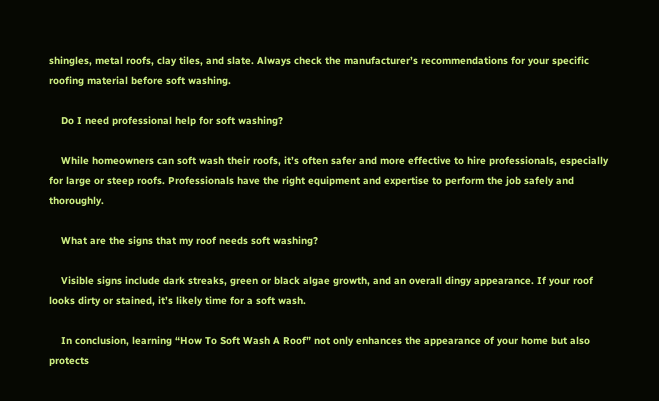shingles, metal roofs, clay tiles, and slate. Always check the manufacturer’s recommendations for your specific roofing material before soft washing.

    Do I need professional help for soft washing?

    While homeowners can soft wash their roofs, it’s often safer and more effective to hire professionals, especially for large or steep roofs. Professionals have the right equipment and expertise to perform the job safely and thoroughly.

    What are the signs that my roof needs soft washing?

    Visible signs include dark streaks, green or black algae growth, and an overall dingy appearance. If your roof looks dirty or stained, it’s likely time for a soft wash.

    In conclusion, learning “How To Soft Wash A Roof” not only enhances the appearance of your home but also protects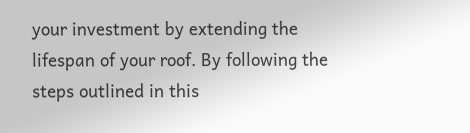your investment by extending the lifespan of your roof. By following the steps outlined in this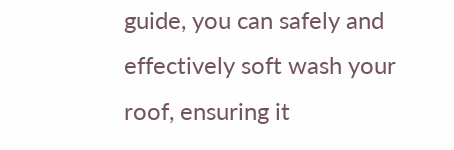guide, you can safely and effectively soft wash your roof, ensuring it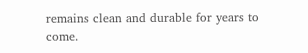remains clean and durable for years to come.